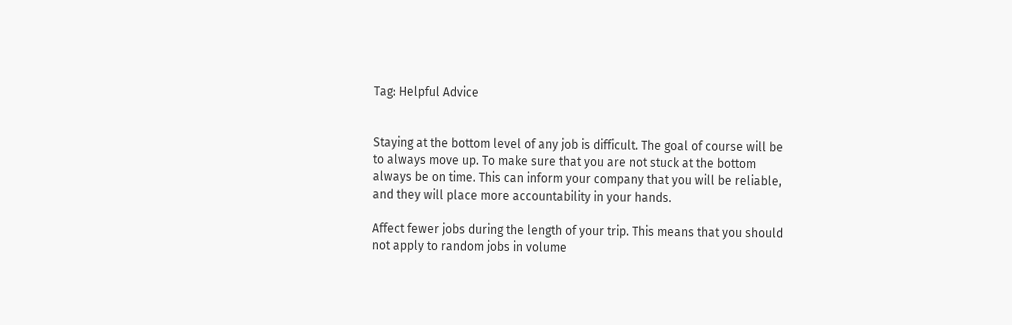Tag: Helpful Advice


Staying at the bottom level of any job is difficult. The goal of course will be to always move up. To make sure that you are not stuck at the bottom always be on time. This can inform your company that you will be reliable, and they will place more accountability in your hands.

Affect fewer jobs during the length of your trip. This means that you should not apply to random jobs in volume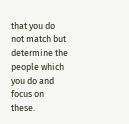that you do not match but determine the people which you do and focus on these.